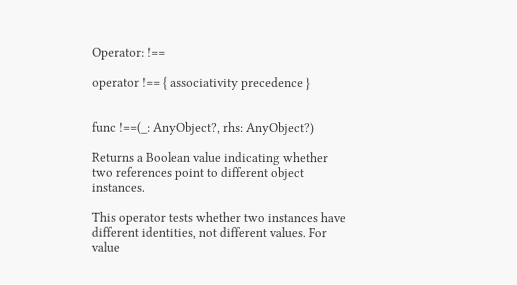Operator: !==

operator !== { associativity precedence }


func !==(_: AnyObject?, rhs: AnyObject?)

Returns a Boolean value indicating whether two references point to different object instances.

This operator tests whether two instances have different identities, not different values. For value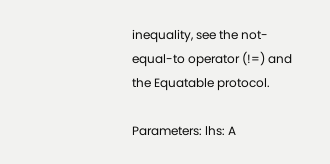inequality, see the not-equal-to operator (!=) and the Equatable protocol.

Parameters: lhs: A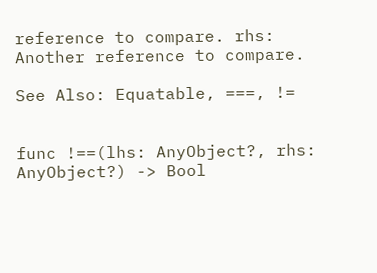reference to compare. rhs: Another reference to compare.

See Also: Equatable, ===, !=


func !==(lhs: AnyObject?, rhs: AnyObject?) -> Bool